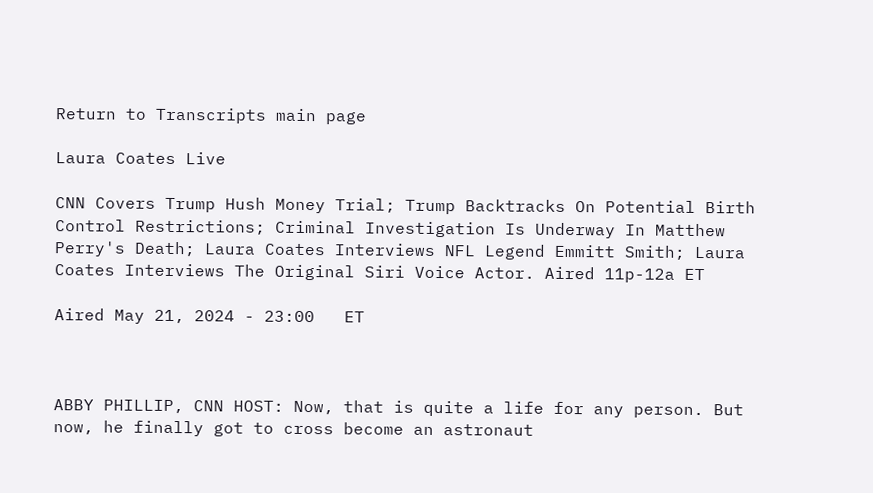Return to Transcripts main page

Laura Coates Live

CNN Covers Trump Hush Money Trial; Trump Backtracks On Potential Birth Control Restrictions; Criminal Investigation Is Underway In Matthew Perry's Death; Laura Coates Interviews NFL Legend Emmitt Smith; Laura Coates Interviews The Original Siri Voice Actor. Aired 11p-12a ET

Aired May 21, 2024 - 23:00   ET



ABBY PHILLIP, CNN HOST: Now, that is quite a life for any person. But now, he finally got to cross become an astronaut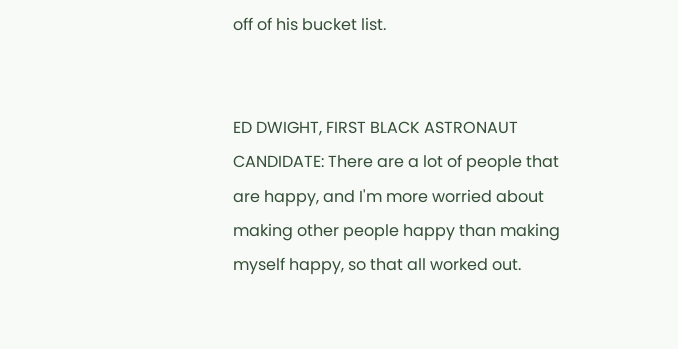off of his bucket list.


ED DWIGHT, FIRST BLACK ASTRONAUT CANDIDATE: There are a lot of people that are happy, and I'm more worried about making other people happy than making myself happy, so that all worked out.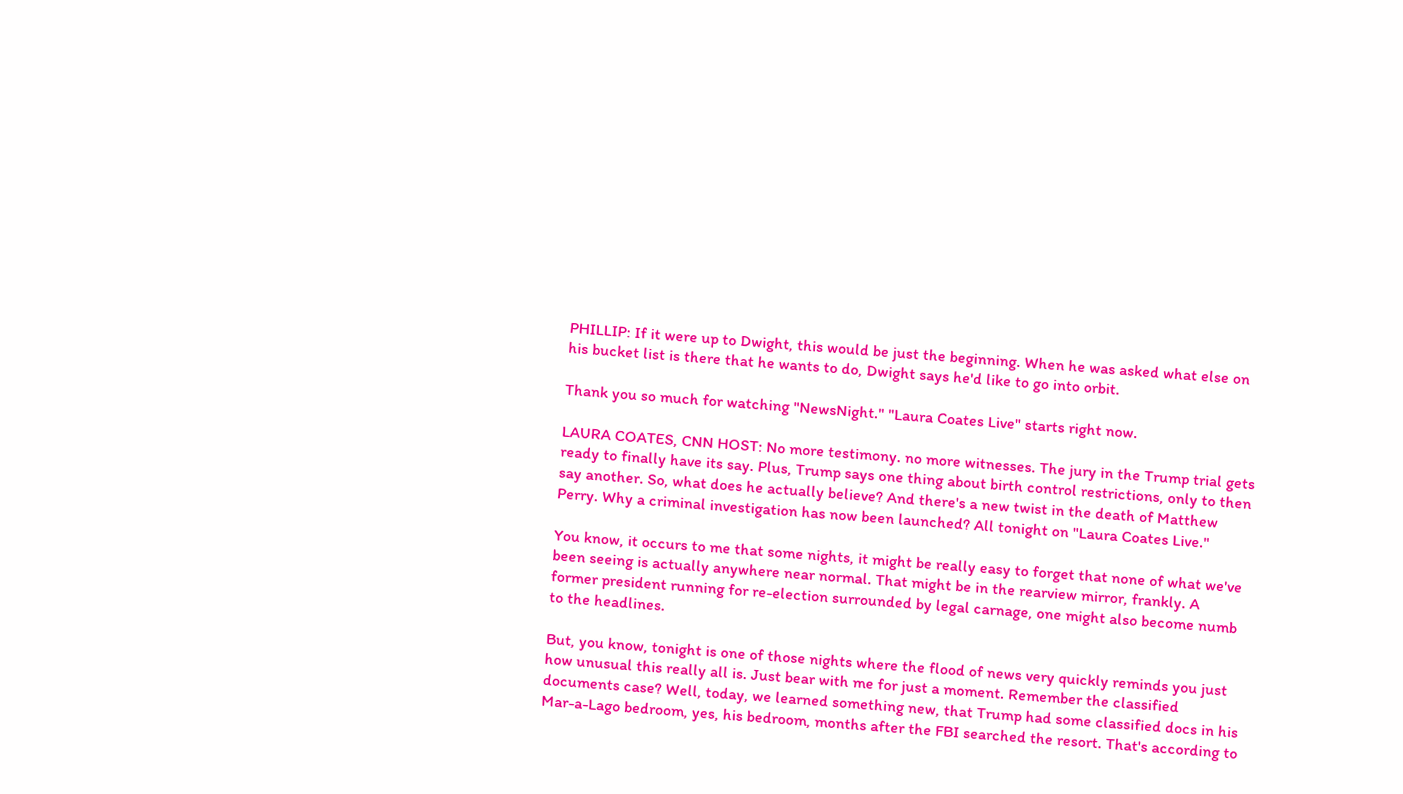PHILLIP: If it were up to Dwight, this would be just the beginning. When he was asked what else on his bucket list is there that he wants to do, Dwight says he'd like to go into orbit.

Thank you so much for watching "NewsNight." "Laura Coates Live" starts right now.

LAURA COATES, CNN HOST: No more testimony. no more witnesses. The jury in the Trump trial gets ready to finally have its say. Plus, Trump says one thing about birth control restrictions, only to then say another. So, what does he actually believe? And there's a new twist in the death of Matthew Perry. Why a criminal investigation has now been launched? All tonight on "Laura Coates Live."

You know, it occurs to me that some nights, it might be really easy to forget that none of what we've been seeing is actually anywhere near normal. That might be in the rearview mirror, frankly. A former president running for re-election surrounded by legal carnage, one might also become numb to the headlines.

But, you know, tonight is one of those nights where the flood of news very quickly reminds you just how unusual this really all is. Just bear with me for just a moment. Remember the classified documents case? Well, today, we learned something new, that Trump had some classified docs in his Mar-a-Lago bedroom, yes, his bedroom, months after the FBI searched the resort. That's according to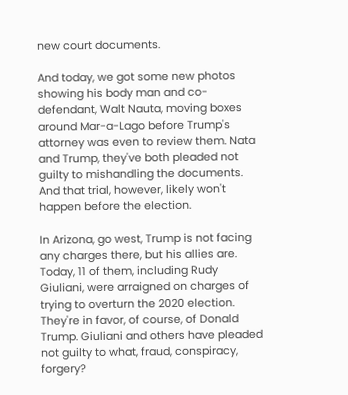new court documents.

And today, we got some new photos showing his body man and co- defendant, Walt Nauta, moving boxes around Mar-a-Lago before Trump's attorney was even to review them. Nata and Trump, they've both pleaded not guilty to mishandling the documents. And that trial, however, likely won't happen before the election.

In Arizona, go west, Trump is not facing any charges there, but his allies are. Today, 11 of them, including Rudy Giuliani, were arraigned on charges of trying to overturn the 2020 election. They're in favor, of course, of Donald Trump. Giuliani and others have pleaded not guilty to what, fraud, conspiracy, forgery?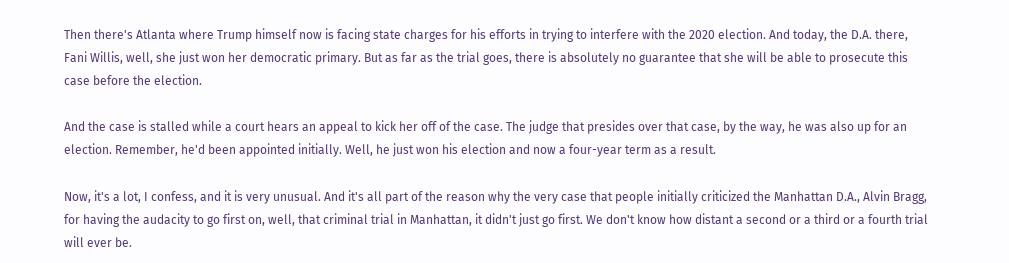Then there's Atlanta where Trump himself now is facing state charges for his efforts in trying to interfere with the 2020 election. And today, the D.A. there, Fani Willis, well, she just won her democratic primary. But as far as the trial goes, there is absolutely no guarantee that she will be able to prosecute this case before the election.

And the case is stalled while a court hears an appeal to kick her off of the case. The judge that presides over that case, by the way, he was also up for an election. Remember, he'd been appointed initially. Well, he just won his election and now a four-year term as a result.

Now, it's a lot, I confess, and it is very unusual. And it's all part of the reason why the very case that people initially criticized the Manhattan D.A., Alvin Bragg, for having the audacity to go first on, well, that criminal trial in Manhattan, it didn't just go first. We don't know how distant a second or a third or a fourth trial will ever be.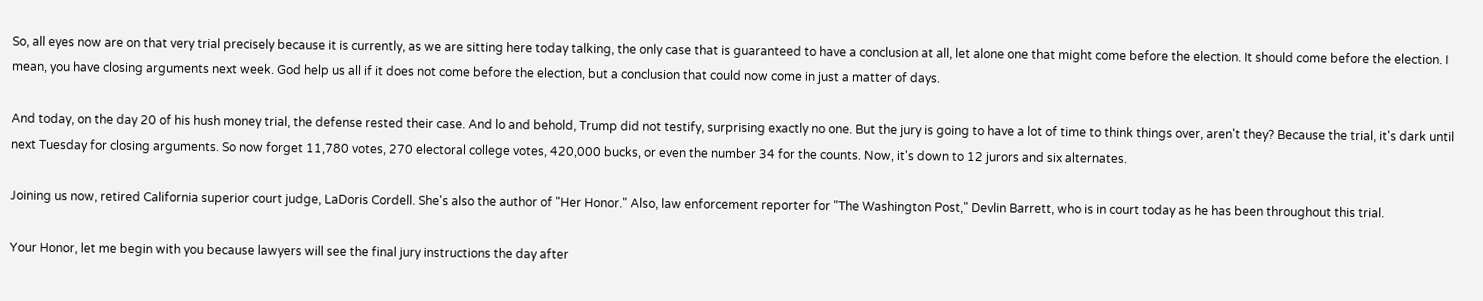So, all eyes now are on that very trial precisely because it is currently, as we are sitting here today talking, the only case that is guaranteed to have a conclusion at all, let alone one that might come before the election. It should come before the election. I mean, you have closing arguments next week. God help us all if it does not come before the election, but a conclusion that could now come in just a matter of days.

And today, on the day 20 of his hush money trial, the defense rested their case. And lo and behold, Trump did not testify, surprising exactly no one. But the jury is going to have a lot of time to think things over, aren't they? Because the trial, it's dark until next Tuesday for closing arguments. So now forget 11,780 votes, 270 electoral college votes, 420,000 bucks, or even the number 34 for the counts. Now, it's down to 12 jurors and six alternates.

Joining us now, retired California superior court judge, LaDoris Cordell. She's also the author of "Her Honor." Also, law enforcement reporter for "The Washington Post," Devlin Barrett, who is in court today as he has been throughout this trial.

Your Honor, let me begin with you because lawyers will see the final jury instructions the day after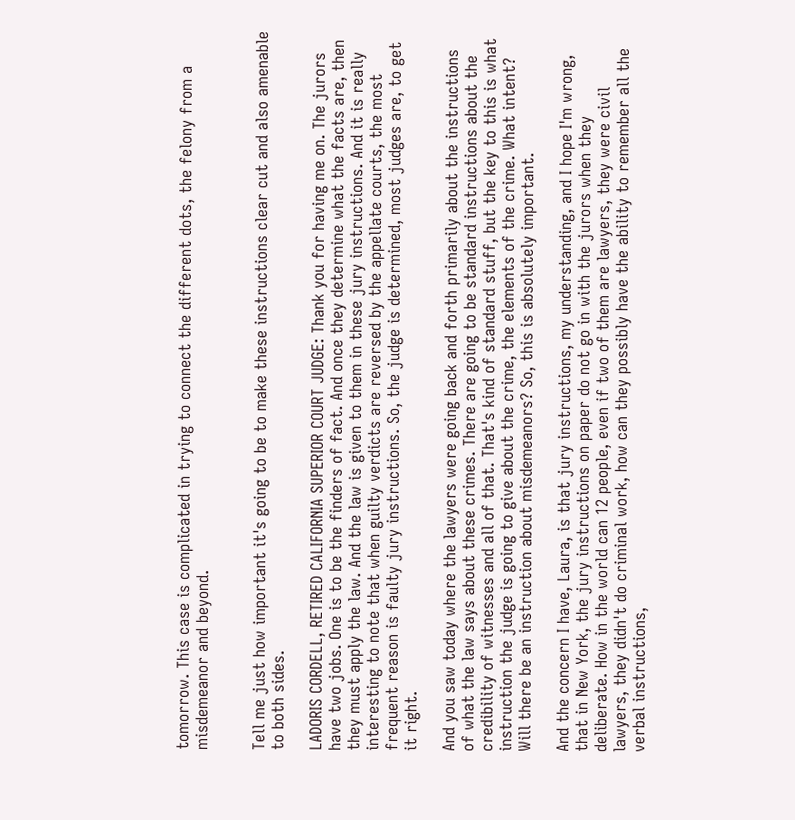tomorrow. This case is complicated in trying to connect the different dots, the felony from a misdemeanor and beyond.


Tell me just how important it's going to be to make these instructions clear cut and also amenable to both sides.

LADORIS CORDELL, RETIRED CALIFORNIA SUPERIOR COURT JUDGE: Thank you for having me on. The jurors have two jobs. One is to be the finders of fact. And once they determine what the facts are, then they must apply the law. And the law is given to them in these jury instructions. And it is really interesting to note that when guilty verdicts are reversed by the appellate courts, the most frequent reason is faulty jury instructions. So, the judge is determined, most judges are, to get it right.

And you saw today where the lawyers were going back and forth primarily about the instructions of what the law says about these crimes. There are going to be standard instructions about the credibility of witnesses and all of that. That's kind of standard stuff, but the key to this is what instruction the judge is going to give about the crime, the elements of the crime. What intent? Will there be an instruction about misdemeanors? So, this is absolutely important.

And the concern I have, Laura, is that jury instructions, my understanding, and I hope I'm wrong, that in New York, the jury instructions on paper do not go in with the jurors when they deliberate. How in the world can 12 people, even if two of them are lawyers, they were civil lawyers, they didn't do criminal work, how can they possibly have the ability to remember all the verbal instructions,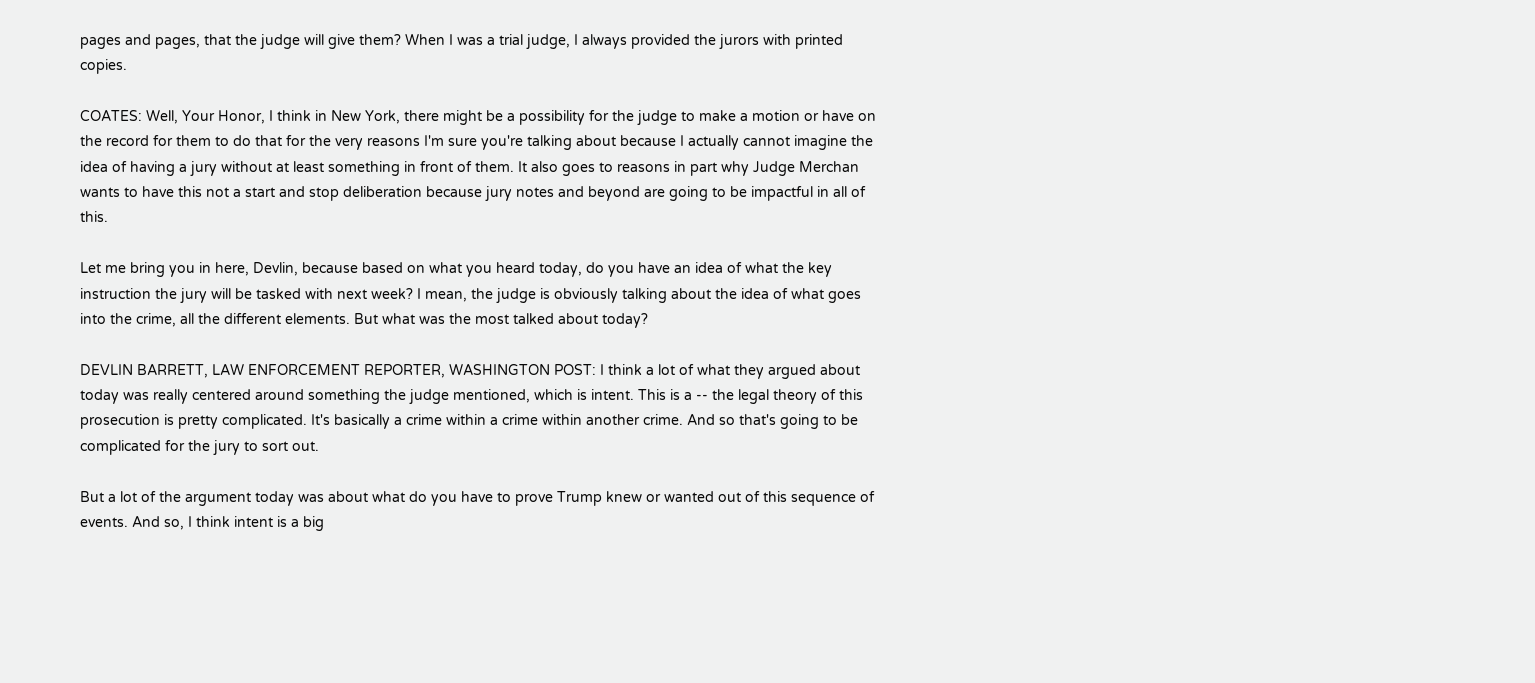pages and pages, that the judge will give them? When I was a trial judge, I always provided the jurors with printed copies.

COATES: Well, Your Honor, I think in New York, there might be a possibility for the judge to make a motion or have on the record for them to do that for the very reasons I'm sure you're talking about because I actually cannot imagine the idea of having a jury without at least something in front of them. It also goes to reasons in part why Judge Merchan wants to have this not a start and stop deliberation because jury notes and beyond are going to be impactful in all of this.

Let me bring you in here, Devlin, because based on what you heard today, do you have an idea of what the key instruction the jury will be tasked with next week? I mean, the judge is obviously talking about the idea of what goes into the crime, all the different elements. But what was the most talked about today?

DEVLIN BARRETT, LAW ENFORCEMENT REPORTER, WASHINGTON POST: I think a lot of what they argued about today was really centered around something the judge mentioned, which is intent. This is a -- the legal theory of this prosecution is pretty complicated. It's basically a crime within a crime within another crime. And so that's going to be complicated for the jury to sort out.

But a lot of the argument today was about what do you have to prove Trump knew or wanted out of this sequence of events. And so, I think intent is a big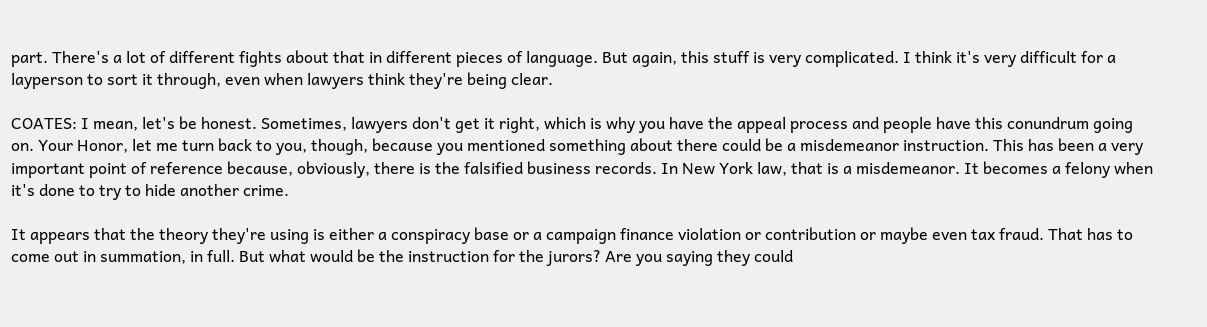part. There's a lot of different fights about that in different pieces of language. But again, this stuff is very complicated. I think it's very difficult for a layperson to sort it through, even when lawyers think they're being clear.

COATES: I mean, let's be honest. Sometimes, lawyers don't get it right, which is why you have the appeal process and people have this conundrum going on. Your Honor, let me turn back to you, though, because you mentioned something about there could be a misdemeanor instruction. This has been a very important point of reference because, obviously, there is the falsified business records. In New York law, that is a misdemeanor. It becomes a felony when it's done to try to hide another crime.

It appears that the theory they're using is either a conspiracy base or a campaign finance violation or contribution or maybe even tax fraud. That has to come out in summation, in full. But what would be the instruction for the jurors? Are you saying they could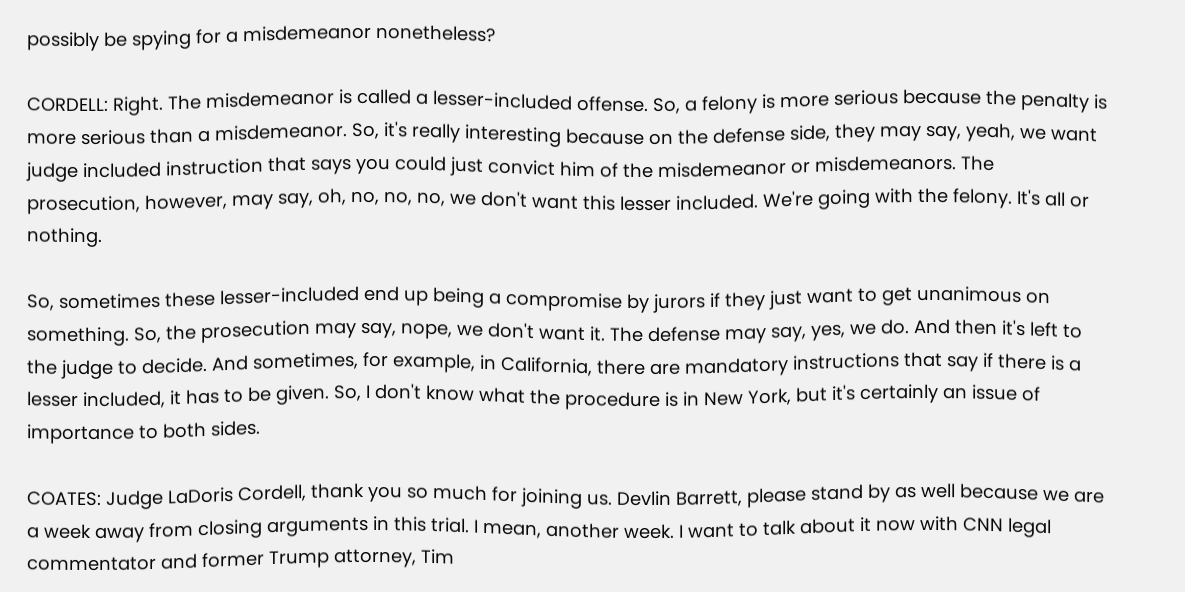possibly be spying for a misdemeanor nonetheless?

CORDELL: Right. The misdemeanor is called a lesser-included offense. So, a felony is more serious because the penalty is more serious than a misdemeanor. So, it's really interesting because on the defense side, they may say, yeah, we want judge included instruction that says you could just convict him of the misdemeanor or misdemeanors. The prosecution, however, may say, oh, no, no, no, we don't want this lesser included. We're going with the felony. It's all or nothing.

So, sometimes these lesser-included end up being a compromise by jurors if they just want to get unanimous on something. So, the prosecution may say, nope, we don't want it. The defense may say, yes, we do. And then it's left to the judge to decide. And sometimes, for example, in California, there are mandatory instructions that say if there is a lesser included, it has to be given. So, I don't know what the procedure is in New York, but it's certainly an issue of importance to both sides.

COATES: Judge LaDoris Cordell, thank you so much for joining us. Devlin Barrett, please stand by as well because we are a week away from closing arguments in this trial. I mean, another week. I want to talk about it now with CNN legal commentator and former Trump attorney, Tim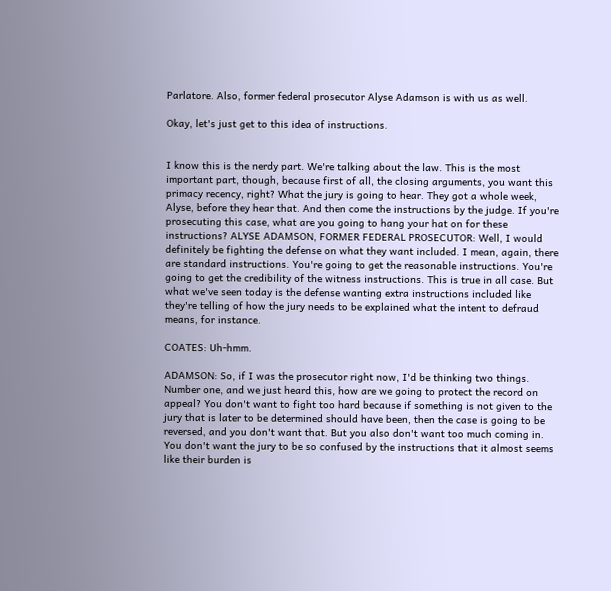Parlatore. Also, former federal prosecutor Alyse Adamson is with us as well.

Okay, let's just get to this idea of instructions.


I know this is the nerdy part. We're talking about the law. This is the most important part, though, because first of all, the closing arguments, you want this primacy recency, right? What the jury is going to hear. They got a whole week, Alyse, before they hear that. And then come the instructions by the judge. If you're prosecuting this case, what are you going to hang your hat on for these instructions? ALYSE ADAMSON, FORMER FEDERAL PROSECUTOR: Well, I would definitely be fighting the defense on what they want included. I mean, again, there are standard instructions. You're going to get the reasonable instructions. You're going to get the credibility of the witness instructions. This is true in all case. But what we've seen today is the defense wanting extra instructions included like they're telling of how the jury needs to be explained what the intent to defraud means, for instance.

COATES: Uh-hmm.

ADAMSON: So, if I was the prosecutor right now, I'd be thinking two things. Number one, and we just heard this, how are we going to protect the record on appeal? You don't want to fight too hard because if something is not given to the jury that is later to be determined should have been, then the case is going to be reversed, and you don't want that. But you also don't want too much coming in. You don't want the jury to be so confused by the instructions that it almost seems like their burden is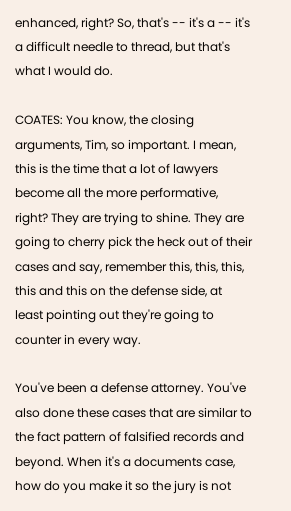enhanced, right? So, that's -- it's a -- it's a difficult needle to thread, but that's what I would do.

COATES: You know, the closing arguments, Tim, so important. I mean, this is the time that a lot of lawyers become all the more performative, right? They are trying to shine. They are going to cherry pick the heck out of their cases and say, remember this, this, this, this and this on the defense side, at least pointing out they're going to counter in every way.

You've been a defense attorney. You've also done these cases that are similar to the fact pattern of falsified records and beyond. When it's a documents case, how do you make it so the jury is not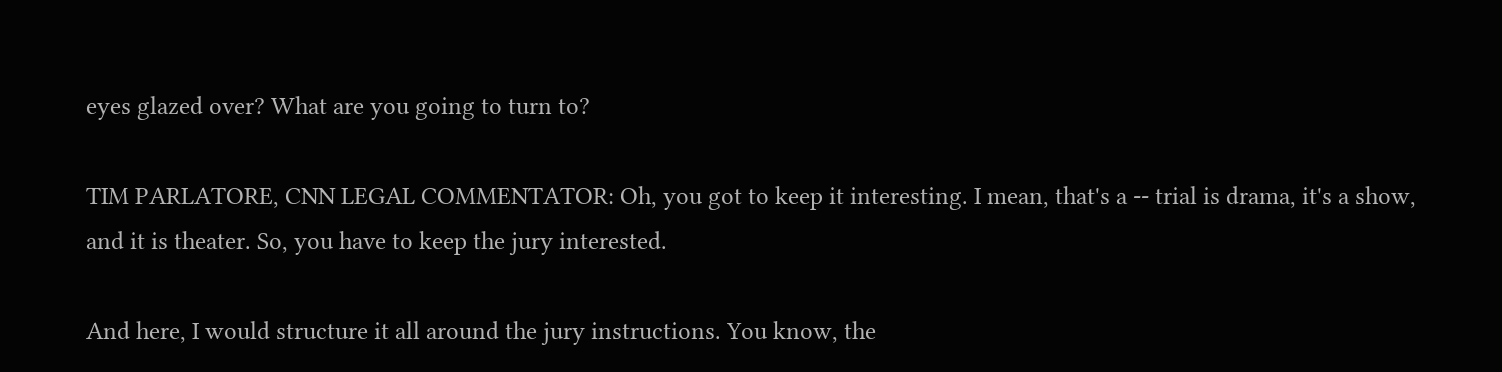eyes glazed over? What are you going to turn to?

TIM PARLATORE, CNN LEGAL COMMENTATOR: Oh, you got to keep it interesting. I mean, that's a -- trial is drama, it's a show, and it is theater. So, you have to keep the jury interested.

And here, I would structure it all around the jury instructions. You know, the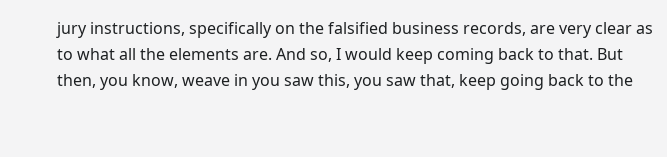jury instructions, specifically on the falsified business records, are very clear as to what all the elements are. And so, I would keep coming back to that. But then, you know, weave in you saw this, you saw that, keep going back to the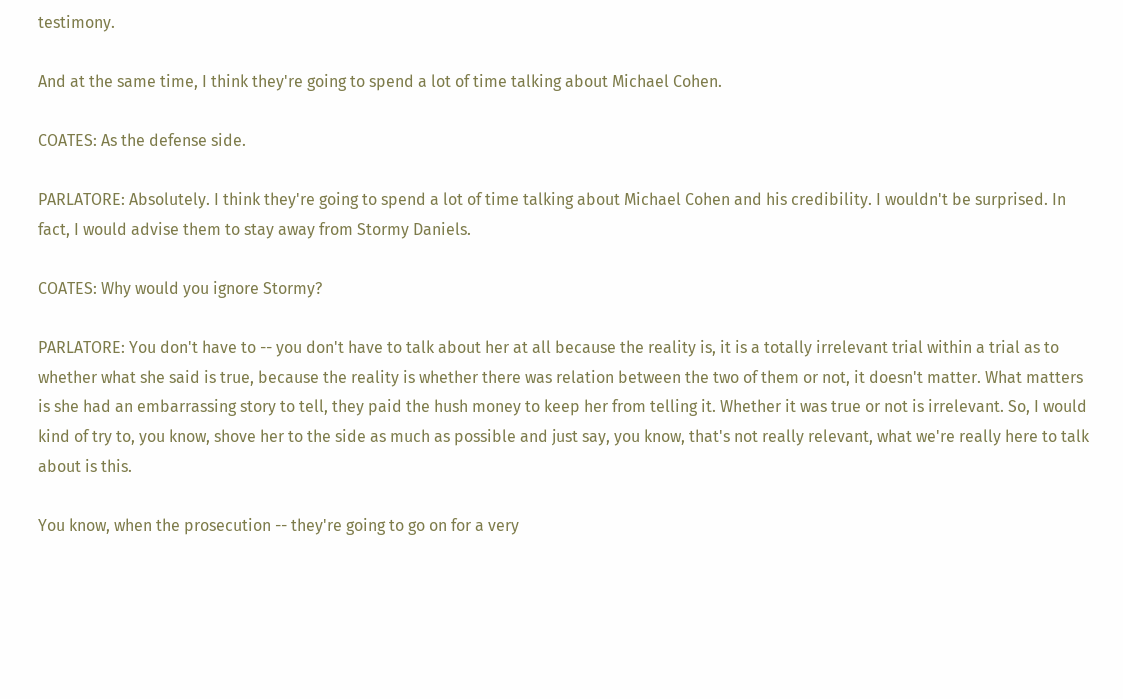testimony.

And at the same time, I think they're going to spend a lot of time talking about Michael Cohen.

COATES: As the defense side.

PARLATORE: Absolutely. I think they're going to spend a lot of time talking about Michael Cohen and his credibility. I wouldn't be surprised. In fact, I would advise them to stay away from Stormy Daniels.

COATES: Why would you ignore Stormy?

PARLATORE: You don't have to -- you don't have to talk about her at all because the reality is, it is a totally irrelevant trial within a trial as to whether what she said is true, because the reality is whether there was relation between the two of them or not, it doesn't matter. What matters is she had an embarrassing story to tell, they paid the hush money to keep her from telling it. Whether it was true or not is irrelevant. So, I would kind of try to, you know, shove her to the side as much as possible and just say, you know, that's not really relevant, what we're really here to talk about is this.

You know, when the prosecution -- they're going to go on for a very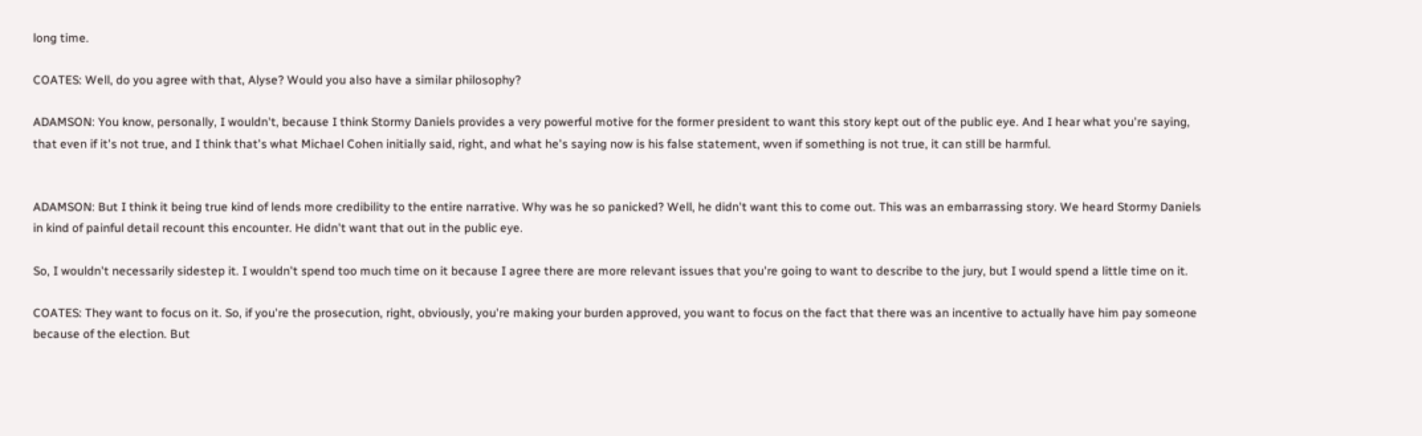long time.

COATES: Well, do you agree with that, Alyse? Would you also have a similar philosophy?

ADAMSON: You know, personally, I wouldn't, because I think Stormy Daniels provides a very powerful motive for the former president to want this story kept out of the public eye. And I hear what you're saying, that even if it's not true, and I think that's what Michael Cohen initially said, right, and what he's saying now is his false statement, wven if something is not true, it can still be harmful.


ADAMSON: But I think it being true kind of lends more credibility to the entire narrative. Why was he so panicked? Well, he didn't want this to come out. This was an embarrassing story. We heard Stormy Daniels in kind of painful detail recount this encounter. He didn't want that out in the public eye.

So, I wouldn't necessarily sidestep it. I wouldn't spend too much time on it because I agree there are more relevant issues that you're going to want to describe to the jury, but I would spend a little time on it.

COATES: They want to focus on it. So, if you're the prosecution, right, obviously, you're making your burden approved, you want to focus on the fact that there was an incentive to actually have him pay someone because of the election. But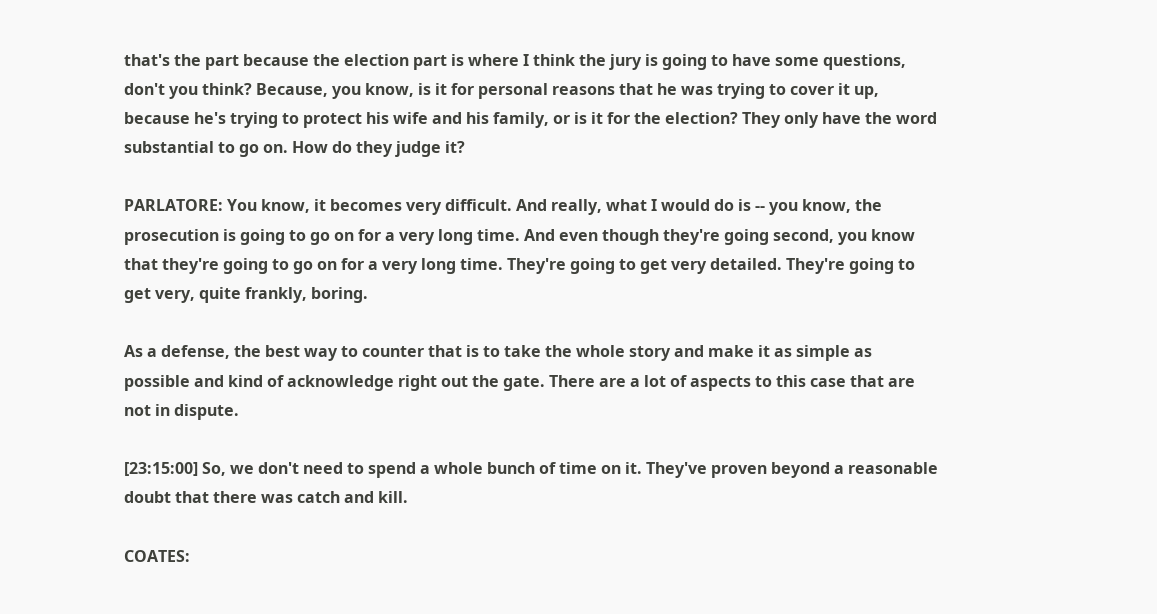that's the part because the election part is where I think the jury is going to have some questions, don't you think? Because, you know, is it for personal reasons that he was trying to cover it up, because he's trying to protect his wife and his family, or is it for the election? They only have the word substantial to go on. How do they judge it?

PARLATORE: You know, it becomes very difficult. And really, what I would do is -- you know, the prosecution is going to go on for a very long time. And even though they're going second, you know that they're going to go on for a very long time. They're going to get very detailed. They're going to get very, quite frankly, boring.

As a defense, the best way to counter that is to take the whole story and make it as simple as possible and kind of acknowledge right out the gate. There are a lot of aspects to this case that are not in dispute.

[23:15:00] So, we don't need to spend a whole bunch of time on it. They've proven beyond a reasonable doubt that there was catch and kill.

COATES: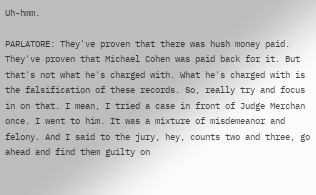Uh-hmm.

PARLATORE: They've proven that there was hush money paid. They've proven that Michael Cohen was paid back for it. But that's not what he's charged with. What he's charged with is the falsification of these records. So, really try and focus in on that. I mean, I tried a case in front of Judge Merchan once. I went to him. It was a mixture of misdemeanor and felony. And I said to the jury, hey, counts two and three, go ahead and find them guilty on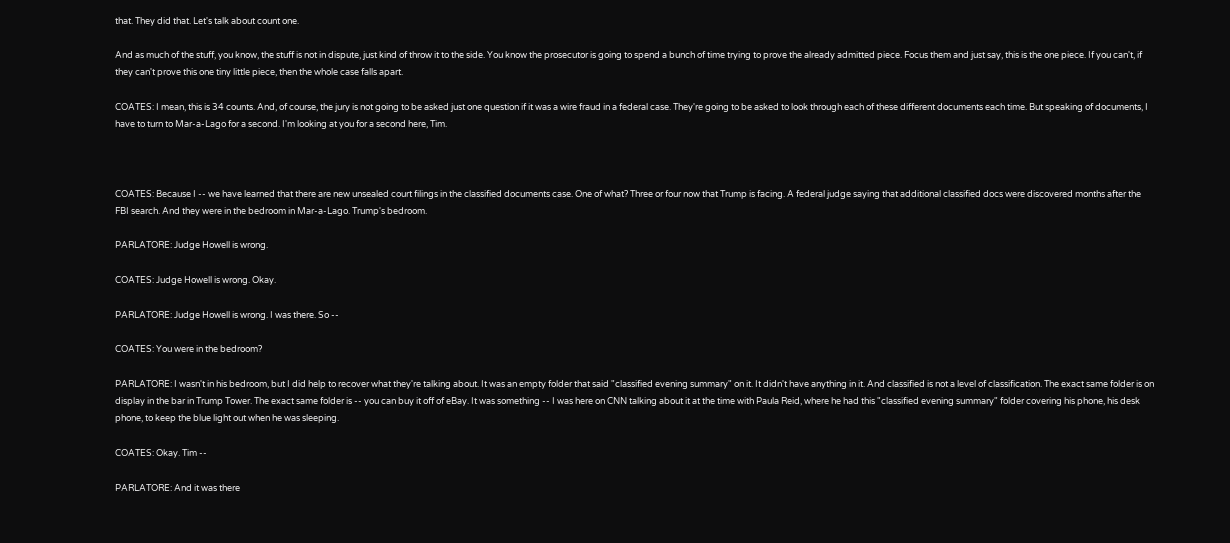that. They did that. Let's talk about count one.

And as much of the stuff, you know, the stuff is not in dispute, just kind of throw it to the side. You know the prosecutor is going to spend a bunch of time trying to prove the already admitted piece. Focus them and just say, this is the one piece. If you can't, if they can't prove this one tiny little piece, then the whole case falls apart.

COATES: I mean, this is 34 counts. And, of course, the jury is not going to be asked just one question if it was a wire fraud in a federal case. They're going to be asked to look through each of these different documents each time. But speaking of documents, I have to turn to Mar-a-Lago for a second. I'm looking at you for a second here, Tim.



COATES: Because I -- we have learned that there are new unsealed court filings in the classified documents case. One of what? Three or four now that Trump is facing. A federal judge saying that additional classified docs were discovered months after the FBI search. And they were in the bedroom in Mar-a-Lago. Trump's bedroom.

PARLATORE: Judge Howell is wrong.

COATES: Judge Howell is wrong. Okay.

PARLATORE: Judge Howell is wrong. I was there. So --

COATES: You were in the bedroom?

PARLATORE: I wasn't in his bedroom, but I did help to recover what they're talking about. It was an empty folder that said "classified evening summary" on it. It didn't have anything in it. And classified is not a level of classification. The exact same folder is on display in the bar in Trump Tower. The exact same folder is -- you can buy it off of eBay. It was something -- I was here on CNN talking about it at the time with Paula Reid, where he had this "classified evening summary" folder covering his phone, his desk phone, to keep the blue light out when he was sleeping.

COATES: Okay. Tim --

PARLATORE: And it was there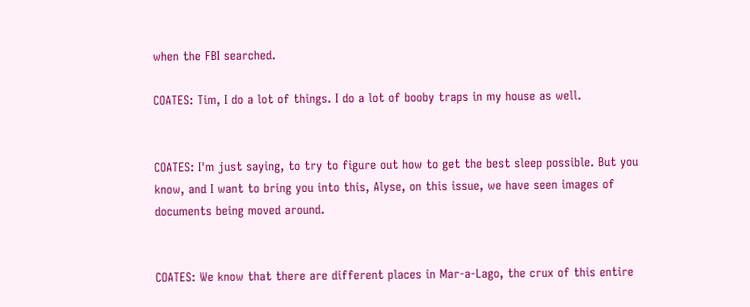when the FBI searched.

COATES: Tim, I do a lot of things. I do a lot of booby traps in my house as well.


COATES: I'm just saying, to try to figure out how to get the best sleep possible. But you know, and I want to bring you into this, Alyse, on this issue, we have seen images of documents being moved around.


COATES: We know that there are different places in Mar-a-Lago, the crux of this entire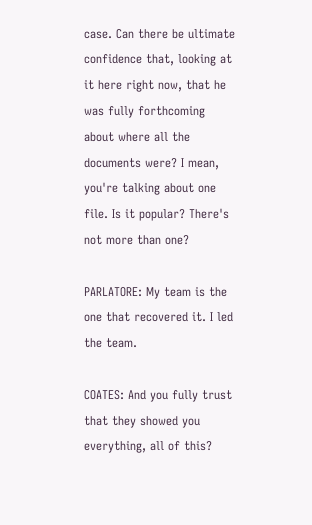case. Can there be ultimate confidence that, looking at it here right now, that he was fully forthcoming about where all the documents were? I mean, you're talking about one file. Is it popular? There's not more than one?

PARLATORE: My team is the one that recovered it. I led the team.

COATES: And you fully trust that they showed you everything, all of this?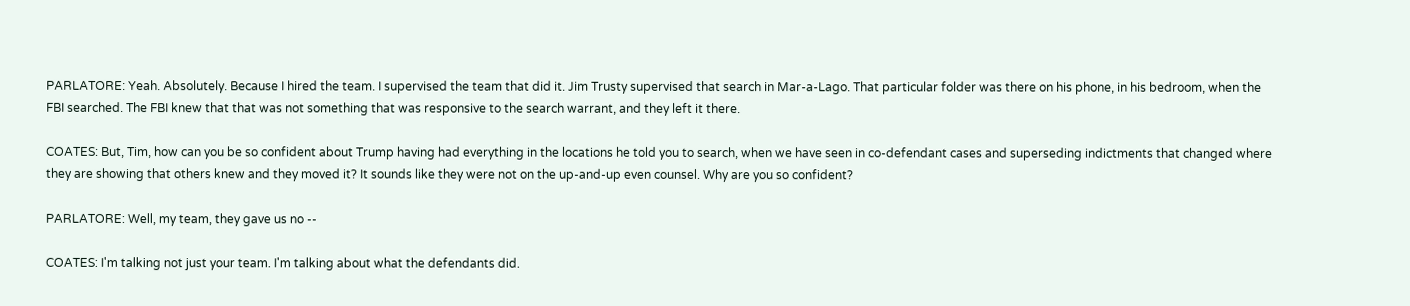PARLATORE: Yeah. Absolutely. Because I hired the team. I supervised the team that did it. Jim Trusty supervised that search in Mar-a-Lago. That particular folder was there on his phone, in his bedroom, when the FBI searched. The FBI knew that that was not something that was responsive to the search warrant, and they left it there.

COATES: But, Tim, how can you be so confident about Trump having had everything in the locations he told you to search, when we have seen in co-defendant cases and superseding indictments that changed where they are showing that others knew and they moved it? It sounds like they were not on the up-and-up even counsel. Why are you so confident?

PARLATORE: Well, my team, they gave us no --

COATES: I'm talking not just your team. I'm talking about what the defendants did.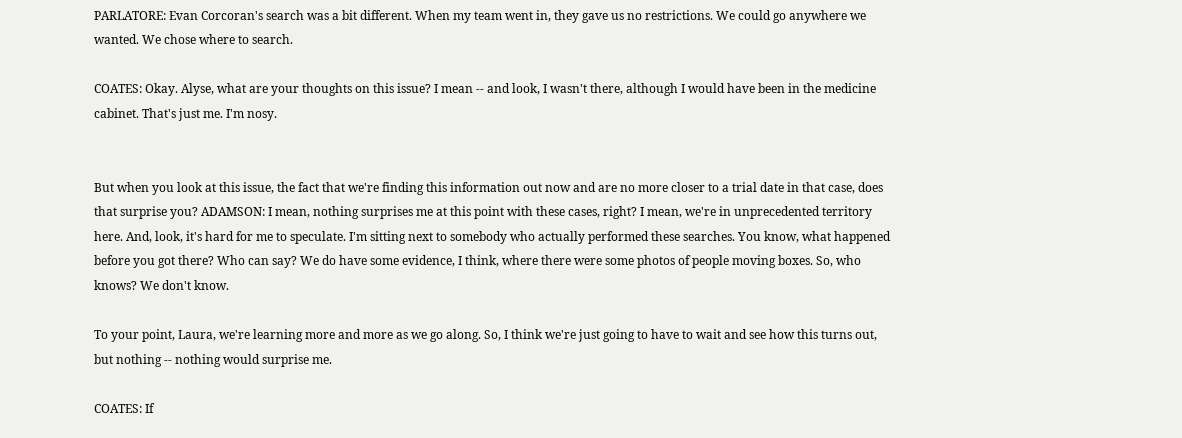PARLATORE: Evan Corcoran's search was a bit different. When my team went in, they gave us no restrictions. We could go anywhere we wanted. We chose where to search.

COATES: Okay. Alyse, what are your thoughts on this issue? I mean -- and look, I wasn't there, although I would have been in the medicine cabinet. That's just me. I'm nosy.


But when you look at this issue, the fact that we're finding this information out now and are no more closer to a trial date in that case, does that surprise you? ADAMSON: I mean, nothing surprises me at this point with these cases, right? I mean, we're in unprecedented territory here. And, look, it's hard for me to speculate. I'm sitting next to somebody who actually performed these searches. You know, what happened before you got there? Who can say? We do have some evidence, I think, where there were some photos of people moving boxes. So, who knows? We don't know.

To your point, Laura, we're learning more and more as we go along. So, I think we're just going to have to wait and see how this turns out, but nothing -- nothing would surprise me.

COATES: If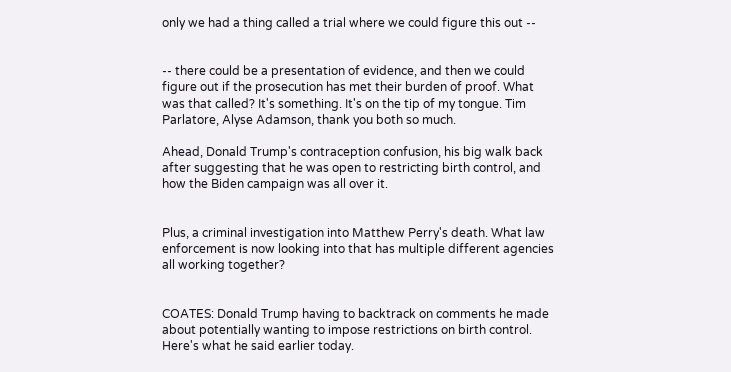only we had a thing called a trial where we could figure this out --


-- there could be a presentation of evidence, and then we could figure out if the prosecution has met their burden of proof. What was that called? It's something. It's on the tip of my tongue. Tim Parlatore, Alyse Adamson, thank you both so much.

Ahead, Donald Trump's contraception confusion, his big walk back after suggesting that he was open to restricting birth control, and how the Biden campaign was all over it.


Plus, a criminal investigation into Matthew Perry's death. What law enforcement is now looking into that has multiple different agencies all working together?


COATES: Donald Trump having to backtrack on comments he made about potentially wanting to impose restrictions on birth control. Here's what he said earlier today.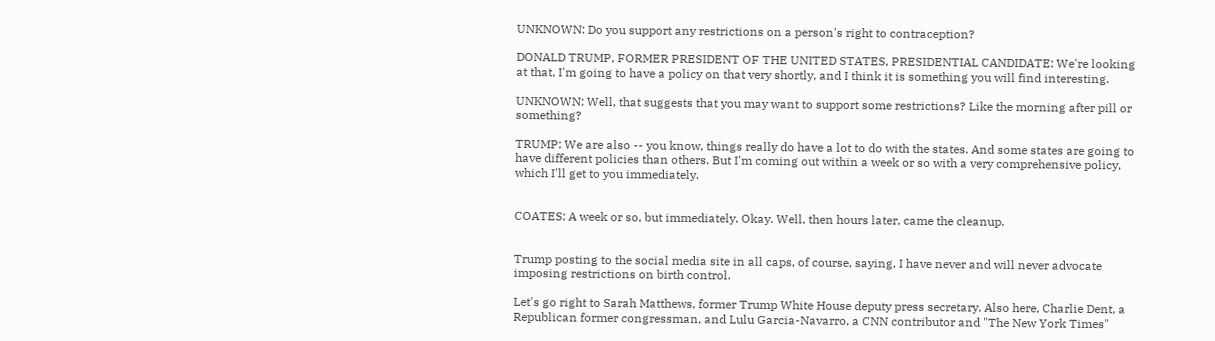UNKNOWN: Do you support any restrictions on a person's right to contraception?

DONALD TRUMP, FORMER PRESIDENT OF THE UNITED STATES, PRESIDENTIAL CANDIDATE: We're looking at that, I'm going to have a policy on that very shortly, and I think it is something you will find interesting.

UNKNOWN: Well, that suggests that you may want to support some restrictions? Like the morning after pill or something?

TRUMP: We are also -- you know, things really do have a lot to do with the states. And some states are going to have different policies than others. But I'm coming out within a week or so with a very comprehensive policy, which I'll get to you immediately.


COATES: A week or so, but immediately. Okay. Well, then hours later, came the cleanup.


Trump posting to the social media site in all caps, of course, saying, I have never and will never advocate imposing restrictions on birth control.

Let's go right to Sarah Matthews, former Trump White House deputy press secretary. Also here, Charlie Dent, a Republican former congressman, and Lulu Garcia-Navarro, a CNN contributor and "The New York Times"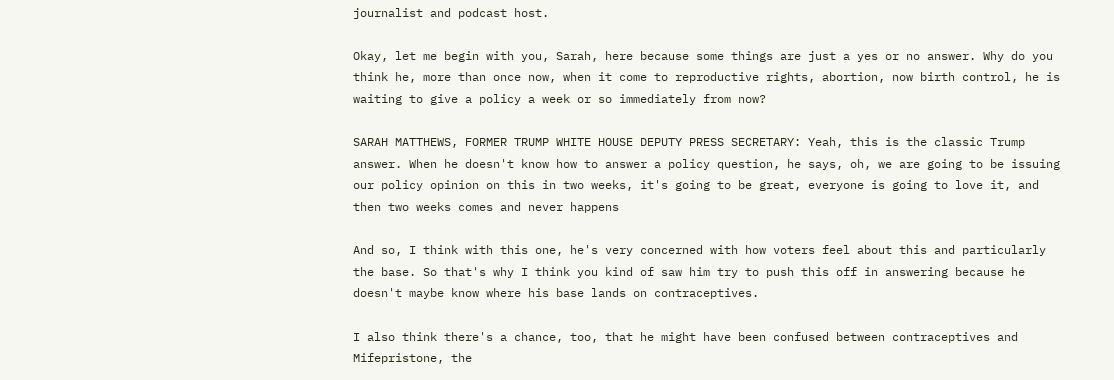journalist and podcast host.

Okay, let me begin with you, Sarah, here because some things are just a yes or no answer. Why do you think he, more than once now, when it come to reproductive rights, abortion, now birth control, he is waiting to give a policy a week or so immediately from now?

SARAH MATTHEWS, FORMER TRUMP WHITE HOUSE DEPUTY PRESS SECRETARY: Yeah, this is the classic Trump answer. When he doesn't know how to answer a policy question, he says, oh, we are going to be issuing our policy opinion on this in two weeks, it's going to be great, everyone is going to love it, and then two weeks comes and never happens

And so, I think with this one, he's very concerned with how voters feel about this and particularly the base. So that's why I think you kind of saw him try to push this off in answering because he doesn't maybe know where his base lands on contraceptives.

I also think there's a chance, too, that he might have been confused between contraceptives and Mifepristone, the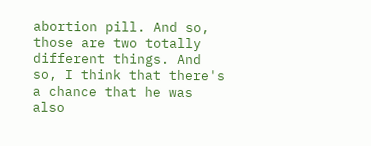abortion pill. And so, those are two totally different things. And so, I think that there's a chance that he was also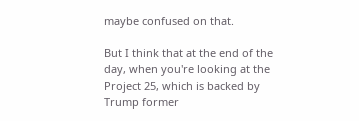maybe confused on that.

But I think that at the end of the day, when you're looking at the Project 25, which is backed by Trump former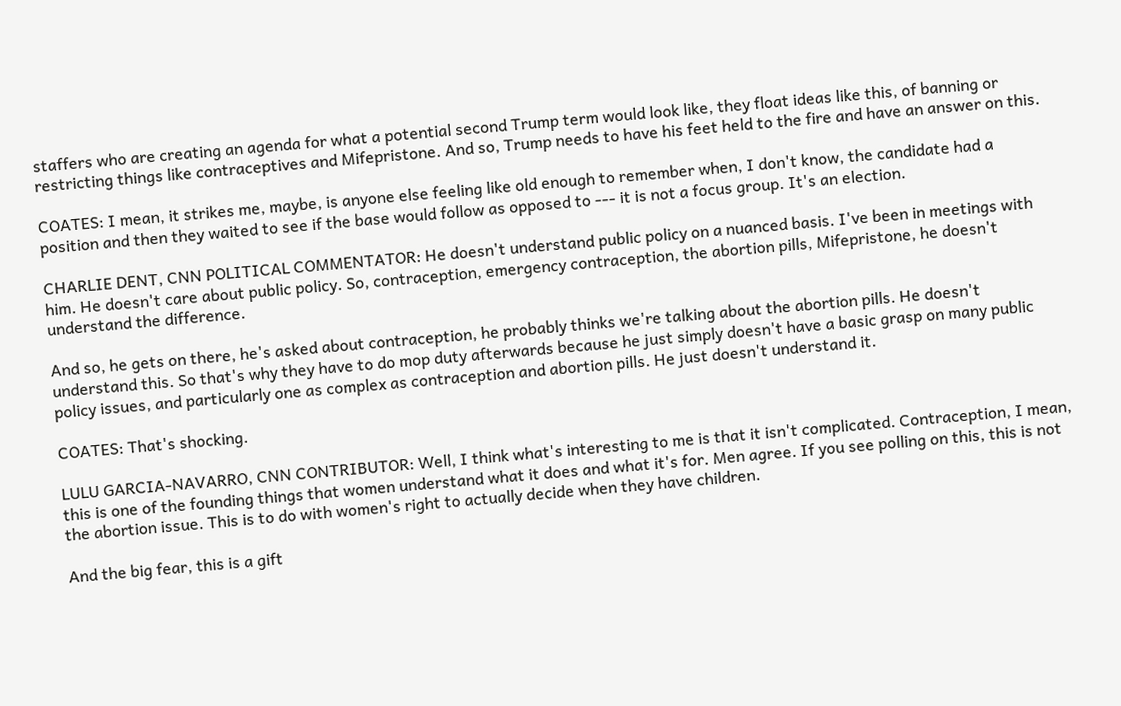staffers who are creating an agenda for what a potential second Trump term would look like, they float ideas like this, of banning or restricting things like contraceptives and Mifepristone. And so, Trump needs to have his feet held to the fire and have an answer on this.

COATES: I mean, it strikes me, maybe, is anyone else feeling like old enough to remember when, I don't know, the candidate had a position and then they waited to see if the base would follow as opposed to --- it is not a focus group. It's an election.

CHARLIE DENT, CNN POLITICAL COMMENTATOR: He doesn't understand public policy on a nuanced basis. I've been in meetings with him. He doesn't care about public policy. So, contraception, emergency contraception, the abortion pills, Mifepristone, he doesn't understand the difference.

And so, he gets on there, he's asked about contraception, he probably thinks we're talking about the abortion pills. He doesn't understand this. So that's why they have to do mop duty afterwards because he just simply doesn't have a basic grasp on many public policy issues, and particularly one as complex as contraception and abortion pills. He just doesn't understand it.

COATES: That's shocking.

LULU GARCIA-NAVARRO, CNN CONTRIBUTOR: Well, I think what's interesting to me is that it isn't complicated. Contraception, I mean, this is one of the founding things that women understand what it does and what it's for. Men agree. If you see polling on this, this is not the abortion issue. This is to do with women's right to actually decide when they have children.

And the big fear, this is a gift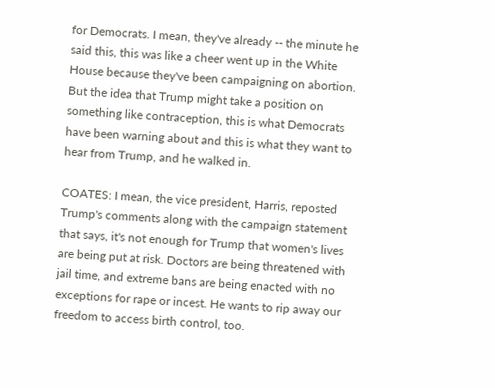for Democrats. I mean, they've already -- the minute he said this, this was like a cheer went up in the White House because they've been campaigning on abortion. But the idea that Trump might take a position on something like contraception, this is what Democrats have been warning about and this is what they want to hear from Trump, and he walked in.

COATES: I mean, the vice president, Harris, reposted Trump's comments along with the campaign statement that says, it's not enough for Trump that women's lives are being put at risk. Doctors are being threatened with jail time, and extreme bans are being enacted with no exceptions for rape or incest. He wants to rip away our freedom to access birth control, too.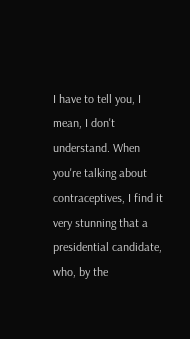I have to tell you, I mean, I don't understand. When you're talking about contraceptives, I find it very stunning that a presidential candidate, who, by the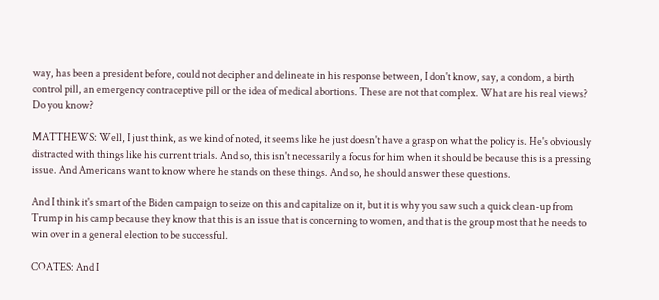way, has been a president before, could not decipher and delineate in his response between, I don't know, say, a condom, a birth control pill, an emergency contraceptive pill or the idea of medical abortions. These are not that complex. What are his real views? Do you know?

MATTHEWS: Well, I just think, as we kind of noted, it seems like he just doesn't have a grasp on what the policy is. He's obviously distracted with things like his current trials. And so, this isn't necessarily a focus for him when it should be because this is a pressing issue. And Americans want to know where he stands on these things. And so, he should answer these questions.

And I think it's smart of the Biden campaign to seize on this and capitalize on it, but it is why you saw such a quick clean-up from Trump in his camp because they know that this is an issue that is concerning to women, and that is the group most that he needs to win over in a general election to be successful.

COATES: And I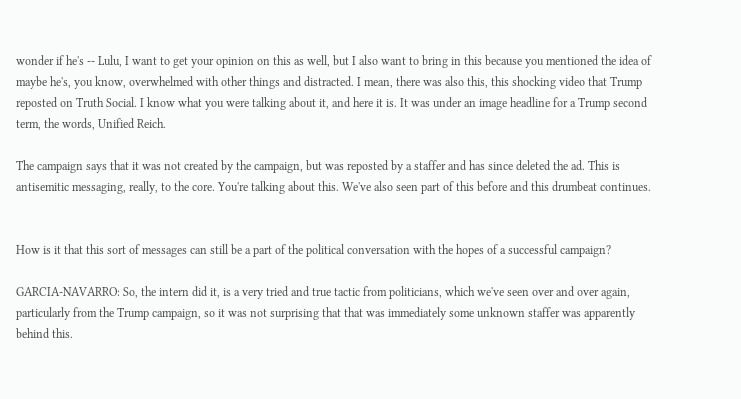wonder if he's -- Lulu, I want to get your opinion on this as well, but I also want to bring in this because you mentioned the idea of maybe he's, you know, overwhelmed with other things and distracted. I mean, there was also this, this shocking video that Trump reposted on Truth Social. I know what you were talking about it, and here it is. It was under an image headline for a Trump second term, the words, Unified Reich.

The campaign says that it was not created by the campaign, but was reposted by a staffer and has since deleted the ad. This is antisemitic messaging, really, to the core. You're talking about this. We've also seen part of this before and this drumbeat continues.


How is it that this sort of messages can still be a part of the political conversation with the hopes of a successful campaign?

GARCIA-NAVARRO: So, the intern did it, is a very tried and true tactic from politicians, which we've seen over and over again, particularly from the Trump campaign, so it was not surprising that that was immediately some unknown staffer was apparently behind this.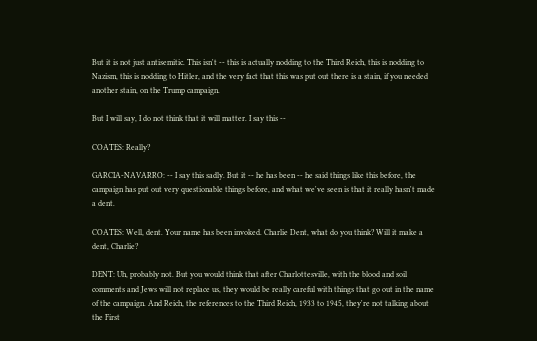But it is not just antisemitic. This isn't -- this is actually nodding to the Third Reich, this is nodding to Nazism, this is nodding to Hitler, and the very fact that this was put out there is a stain, if you needed another stain, on the Trump campaign.

But I will say, I do not think that it will matter. I say this --

COATES: Really?

GARCIA-NAVARRO: -- I say this sadly. But it -- he has been -- he said things like this before, the campaign has put out very questionable things before, and what we've seen is that it really hasn't made a dent.

COATES: Well, dent. Your name has been invoked. Charlie Dent, what do you think? Will it make a dent, Charlie?

DENT: Uh, probably not. But you would think that after Charlottesville, with the blood and soil comments and Jews will not replace us, they would be really careful with things that go out in the name of the campaign. And Reich, the references to the Third Reich, 1933 to 1945, they're not talking about the First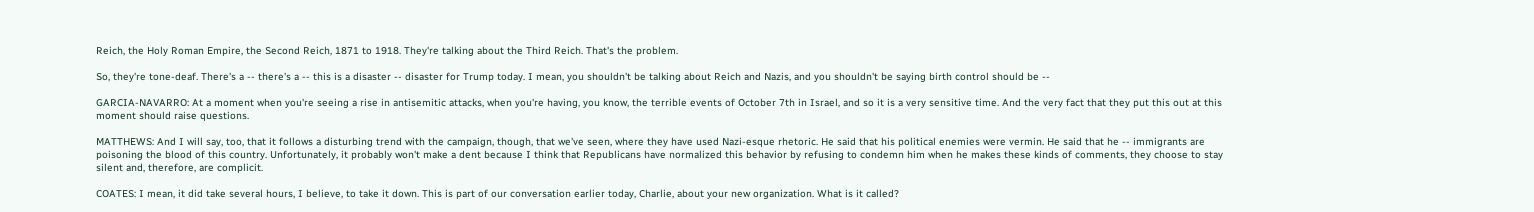Reich, the Holy Roman Empire, the Second Reich, 1871 to 1918. They're talking about the Third Reich. That's the problem.

So, they're tone-deaf. There's a -- there's a -- this is a disaster -- disaster for Trump today. I mean, you shouldn't be talking about Reich and Nazis, and you shouldn't be saying birth control should be --

GARCIA-NAVARRO: At a moment when you're seeing a rise in antisemitic attacks, when you're having, you know, the terrible events of October 7th in Israel, and so it is a very sensitive time. And the very fact that they put this out at this moment should raise questions.

MATTHEWS: And I will say, too, that it follows a disturbing trend with the campaign, though, that we've seen, where they have used Nazi-esque rhetoric. He said that his political enemies were vermin. He said that he -- immigrants are poisoning the blood of this country. Unfortunately, it probably won't make a dent because I think that Republicans have normalized this behavior by refusing to condemn him when he makes these kinds of comments, they choose to stay silent and, therefore, are complicit.

COATES: I mean, it did take several hours, I believe, to take it down. This is part of our conversation earlier today, Charlie, about your new organization. What is it called?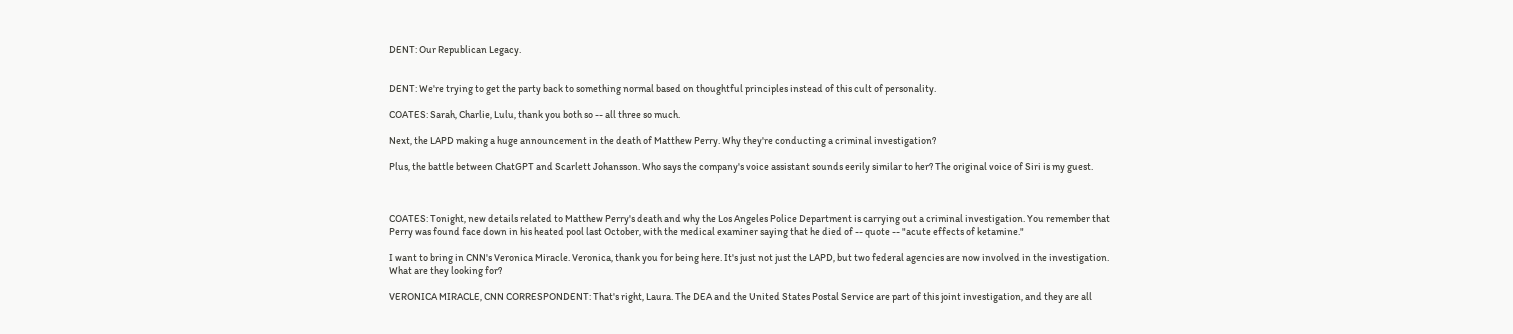DENT: Our Republican Legacy.


DENT: We're trying to get the party back to something normal based on thoughtful principles instead of this cult of personality.

COATES: Sarah, Charlie, Lulu, thank you both so -- all three so much.

Next, the LAPD making a huge announcement in the death of Matthew Perry. Why they're conducting a criminal investigation?

Plus, the battle between ChatGPT and Scarlett Johansson. Who says the company's voice assistant sounds eerily similar to her? The original voice of Siri is my guest.



COATES: Tonight, new details related to Matthew Perry's death and why the Los Angeles Police Department is carrying out a criminal investigation. You remember that Perry was found face down in his heated pool last October, with the medical examiner saying that he died of -- quote -- "acute effects of ketamine."

I want to bring in CNN's Veronica Miracle. Veronica, thank you for being here. It's just not just the LAPD, but two federal agencies are now involved in the investigation. What are they looking for?

VERONICA MIRACLE, CNN CORRESPONDENT: That's right, Laura. The DEA and the United States Postal Service are part of this joint investigation, and they are all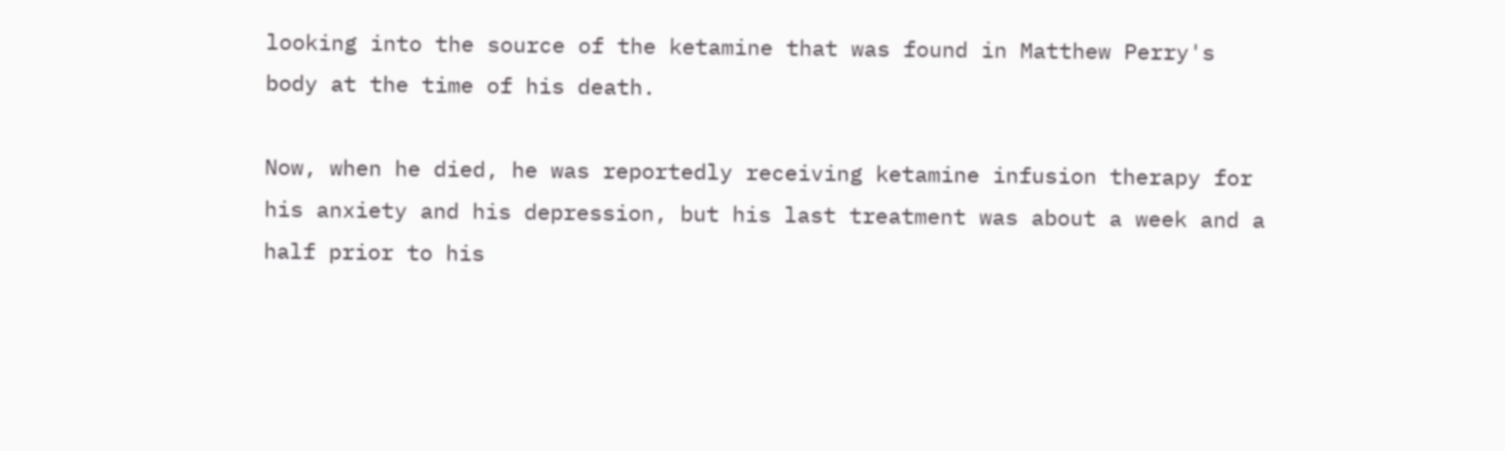looking into the source of the ketamine that was found in Matthew Perry's body at the time of his death.

Now, when he died, he was reportedly receiving ketamine infusion therapy for his anxiety and his depression, but his last treatment was about a week and a half prior to his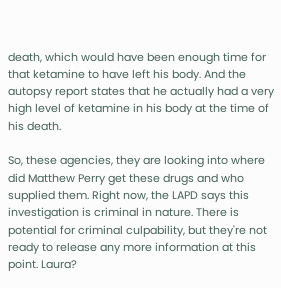death, which would have been enough time for that ketamine to have left his body. And the autopsy report states that he actually had a very high level of ketamine in his body at the time of his death.

So, these agencies, they are looking into where did Matthew Perry get these drugs and who supplied them. Right now, the LAPD says this investigation is criminal in nature. There is potential for criminal culpability, but they're not ready to release any more information at this point. Laura?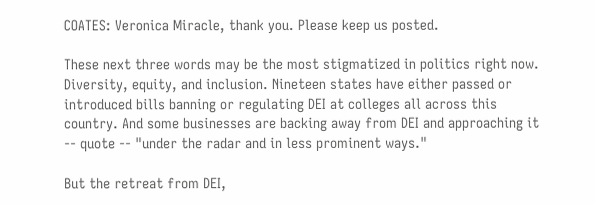COATES: Veronica Miracle, thank you. Please keep us posted.

These next three words may be the most stigmatized in politics right now. Diversity, equity, and inclusion. Nineteen states have either passed or introduced bills banning or regulating DEI at colleges all across this country. And some businesses are backing away from DEI and approaching it -- quote -- "under the radar and in less prominent ways."

But the retreat from DEI,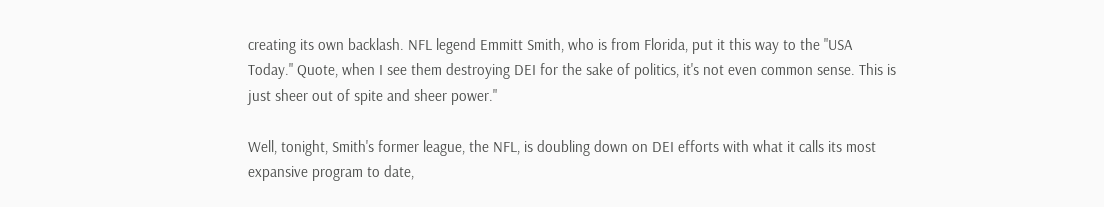creating its own backlash. NFL legend Emmitt Smith, who is from Florida, put it this way to the "USA Today." Quote, when I see them destroying DEI for the sake of politics, it's not even common sense. This is just sheer out of spite and sheer power."

Well, tonight, Smith's former league, the NFL, is doubling down on DEI efforts with what it calls its most expansive program to date,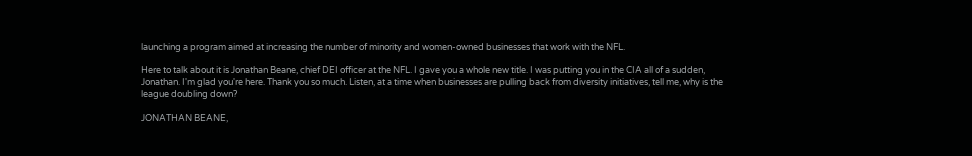launching a program aimed at increasing the number of minority and women-owned businesses that work with the NFL.

Here to talk about it is Jonathan Beane, chief DEI officer at the NFL. I gave you a whole new title. I was putting you in the CIA all of a sudden, Jonathan. I'm glad you're here. Thank you so much. Listen, at a time when businesses are pulling back from diversity initiatives, tell me, why is the league doubling down?

JONATHAN BEANE,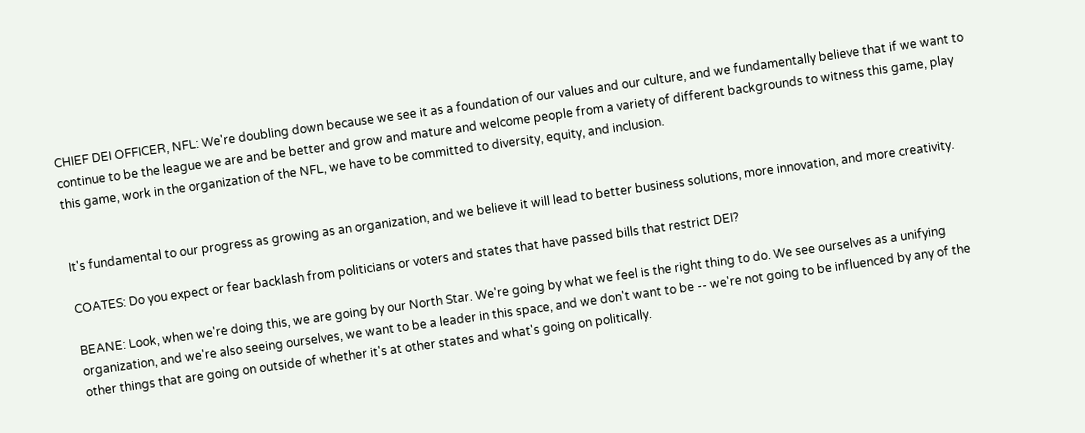CHIEF DEI OFFICER, NFL: We're doubling down because we see it as a foundation of our values and our culture, and we fundamentally believe that if we want to continue to be the league we are and be better and grow and mature and welcome people from a variety of different backgrounds to witness this game, play this game, work in the organization of the NFL, we have to be committed to diversity, equity, and inclusion.


It's fundamental to our progress as growing as an organization, and we believe it will lead to better business solutions, more innovation, and more creativity.

COATES: Do you expect or fear backlash from politicians or voters and states that have passed bills that restrict DEI?

BEANE: Look, when we're doing this, we are going by our North Star. We're going by what we feel is the right thing to do. We see ourselves as a unifying organization, and we're also seeing ourselves, we want to be a leader in this space, and we don't want to be -- we're not going to be influenced by any of the other things that are going on outside of whether it's at other states and what's going on politically.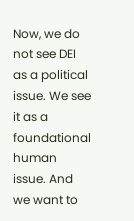Now, we do not see DEI as a political issue. We see it as a foundational human issue. And we want to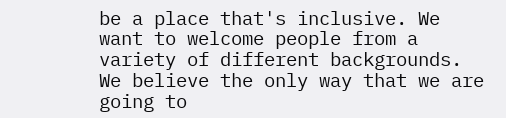be a place that's inclusive. We want to welcome people from a variety of different backgrounds. We believe the only way that we are going to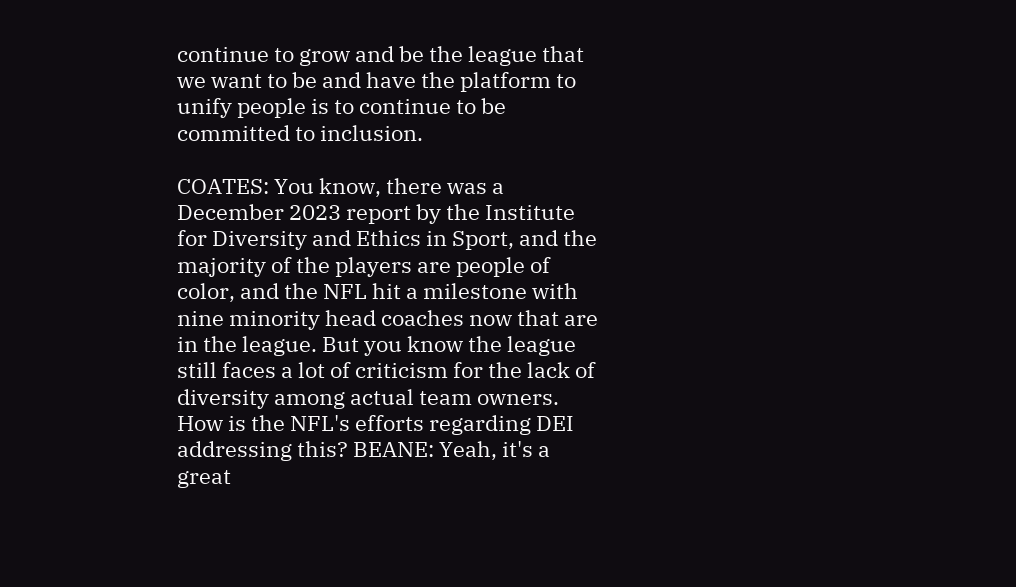continue to grow and be the league that we want to be and have the platform to unify people is to continue to be committed to inclusion.

COATES: You know, there was a December 2023 report by the Institute for Diversity and Ethics in Sport, and the majority of the players are people of color, and the NFL hit a milestone with nine minority head coaches now that are in the league. But you know the league still faces a lot of criticism for the lack of diversity among actual team owners. How is the NFL's efforts regarding DEI addressing this? BEANE: Yeah, it's a great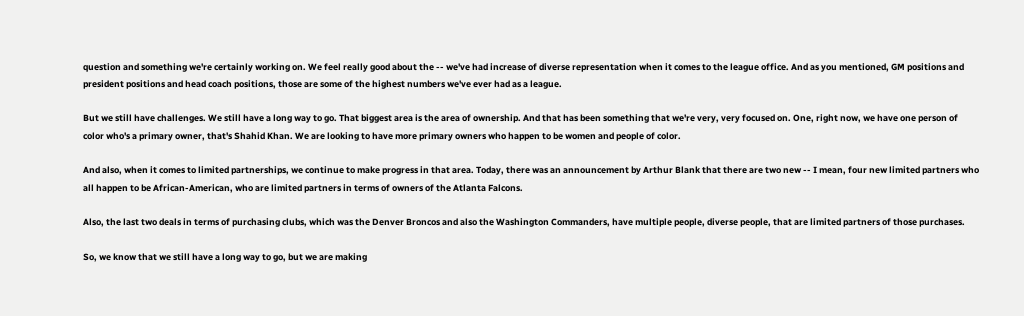question and something we're certainly working on. We feel really good about the -- we've had increase of diverse representation when it comes to the league office. And as you mentioned, GM positions and president positions and head coach positions, those are some of the highest numbers we've ever had as a league.

But we still have challenges. We still have a long way to go. That biggest area is the area of ownership. And that has been something that we're very, very focused on. One, right now, we have one person of color who's a primary owner, that's Shahid Khan. We are looking to have more primary owners who happen to be women and people of color.

And also, when it comes to limited partnerships, we continue to make progress in that area. Today, there was an announcement by Arthur Blank that there are two new -- I mean, four new limited partners who all happen to be African-American, who are limited partners in terms of owners of the Atlanta Falcons.

Also, the last two deals in terms of purchasing clubs, which was the Denver Broncos and also the Washington Commanders, have multiple people, diverse people, that are limited partners of those purchases.

So, we know that we still have a long way to go, but we are making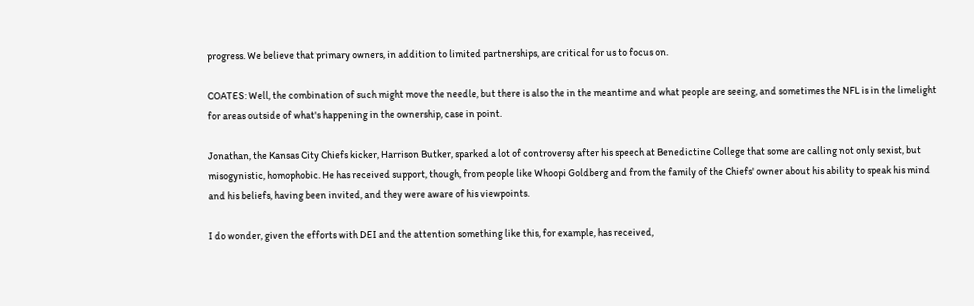progress. We believe that primary owners, in addition to limited partnerships, are critical for us to focus on.

COATES: Well, the combination of such might move the needle, but there is also the in the meantime and what people are seeing, and sometimes the NFL is in the limelight for areas outside of what's happening in the ownership, case in point.

Jonathan, the Kansas City Chiefs kicker, Harrison Butker, sparked a lot of controversy after his speech at Benedictine College that some are calling not only sexist, but misogynistic, homophobic. He has received support, though, from people like Whoopi Goldberg and from the family of the Chiefs' owner about his ability to speak his mind and his beliefs, having been invited, and they were aware of his viewpoints.

I do wonder, given the efforts with DEI and the attention something like this, for example, has received,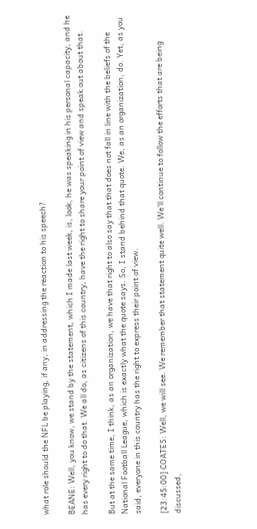what role should the NFL be playing, if any, in addressing the reaction to his speech?

BEANE: Well, you know, we stand by the statement, which I made last week, is, look, he was speaking in his personal capacity, and he has every right to do that. We all do, as citizens of this country, have the right to share your point of view and speak out about that.

But at the same time, I think, as an organization, we have that right to also say that that does not fall in line with the beliefs of the National Football League, which is exactly what the quote says. So, I stand behind that quote. We, as an organization, do. Yet, as you said, everyone in this country has the right to express their point of view.

[23:45:00] COATES: Well, we will see. We remember that statement quite well. We'll continue to follow the efforts that are being discussed,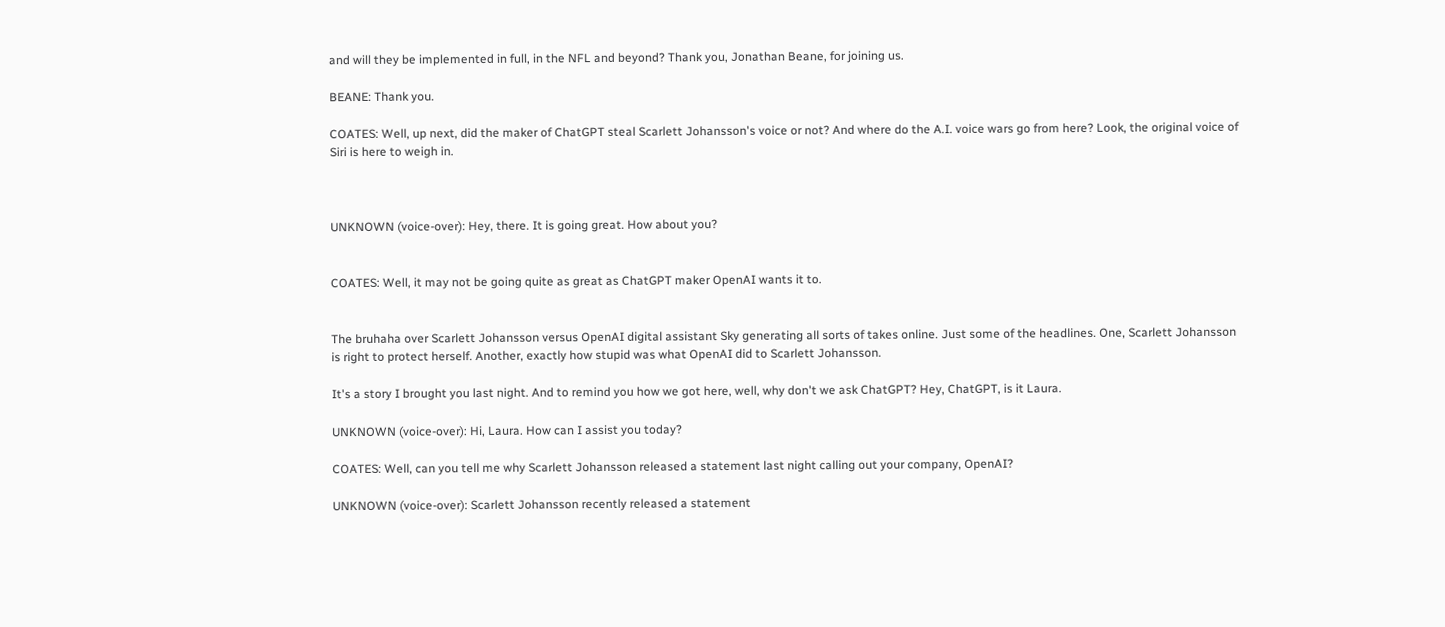and will they be implemented in full, in the NFL and beyond? Thank you, Jonathan Beane, for joining us.

BEANE: Thank you.

COATES: Well, up next, did the maker of ChatGPT steal Scarlett Johansson's voice or not? And where do the A.I. voice wars go from here? Look, the original voice of Siri is here to weigh in.



UNKNOWN (voice-over): Hey, there. It is going great. How about you?


COATES: Well, it may not be going quite as great as ChatGPT maker OpenAI wants it to.


The bruhaha over Scarlett Johansson versus OpenAI digital assistant Sky generating all sorts of takes online. Just some of the headlines. One, Scarlett Johansson is right to protect herself. Another, exactly how stupid was what OpenAI did to Scarlett Johansson.

It's a story I brought you last night. And to remind you how we got here, well, why don't we ask ChatGPT? Hey, ChatGPT, is it Laura.

UNKNOWN (voice-over): Hi, Laura. How can I assist you today?

COATES: Well, can you tell me why Scarlett Johansson released a statement last night calling out your company, OpenAI?

UNKNOWN (voice-over): Scarlett Johansson recently released a statement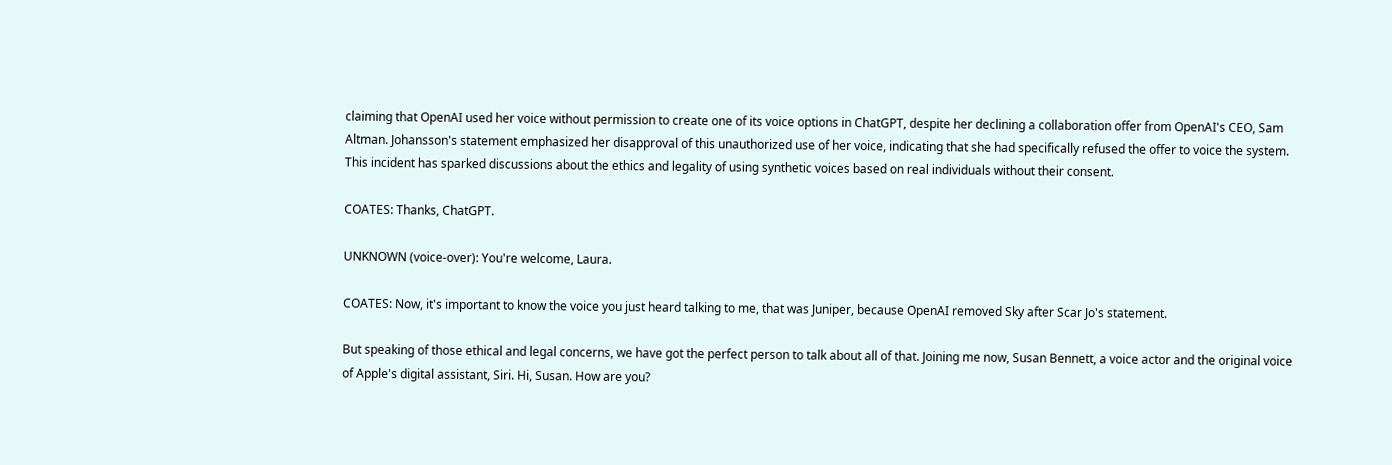claiming that OpenAI used her voice without permission to create one of its voice options in ChatGPT, despite her declining a collaboration offer from OpenAI's CEO, Sam Altman. Johansson's statement emphasized her disapproval of this unauthorized use of her voice, indicating that she had specifically refused the offer to voice the system. This incident has sparked discussions about the ethics and legality of using synthetic voices based on real individuals without their consent.

COATES: Thanks, ChatGPT.

UNKNOWN (voice-over): You're welcome, Laura.

COATES: Now, it's important to know the voice you just heard talking to me, that was Juniper, because OpenAI removed Sky after Scar Jo's statement.

But speaking of those ethical and legal concerns, we have got the perfect person to talk about all of that. Joining me now, Susan Bennett, a voice actor and the original voice of Apple's digital assistant, Siri. Hi, Susan. How are you?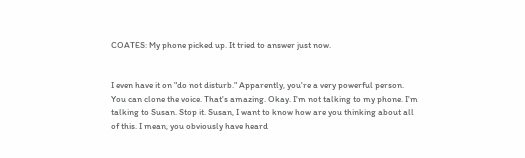COATES: My phone picked up. It tried to answer just now.


I even have it on "do not disturb." Apparently, you're a very powerful person. You can clone the voice. That's amazing. Okay. I'm not talking to my phone. I'm talking to Susan. Stop it. Susan, I want to know how are you thinking about all of this. I mean, you obviously have heard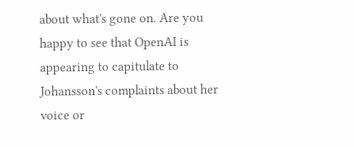about what's gone on. Are you happy to see that OpenAI is appearing to capitulate to Johansson's complaints about her voice or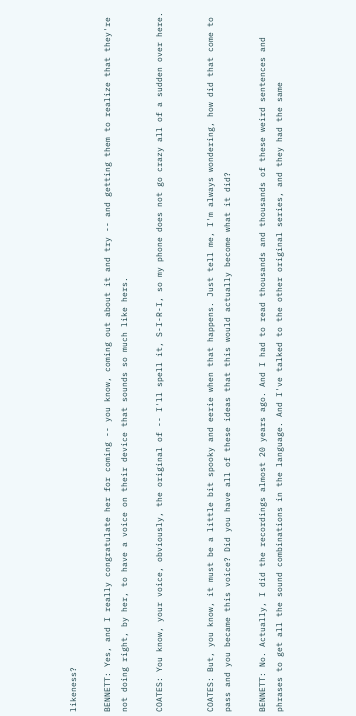likeness?

BENNETT: Yes, and I really congratulate her for coming -- you know, coming out about it and try -- and getting them to realize that they're not doing right, by her, to have a voice on their device that sounds so much like hers.

COATES: You know, your voice, obviously, the original of -- I'll spell it, S-I-R-I, so my phone does not go crazy all of a sudden over here.


COATES: But, you know, it must be a little bit spooky and eerie when that happens. Just tell me, I'm always wondering, how did that come to pass and you became this voice? Did you have all of these ideas that this would actually become what it did?

BENNETT: No. Actually, I did the recordings almost 20 years ago. And I had to read thousands and thousands of these weird sentences and phrases to get all the sound combinations in the language. And I've talked to the other original series, and they had the same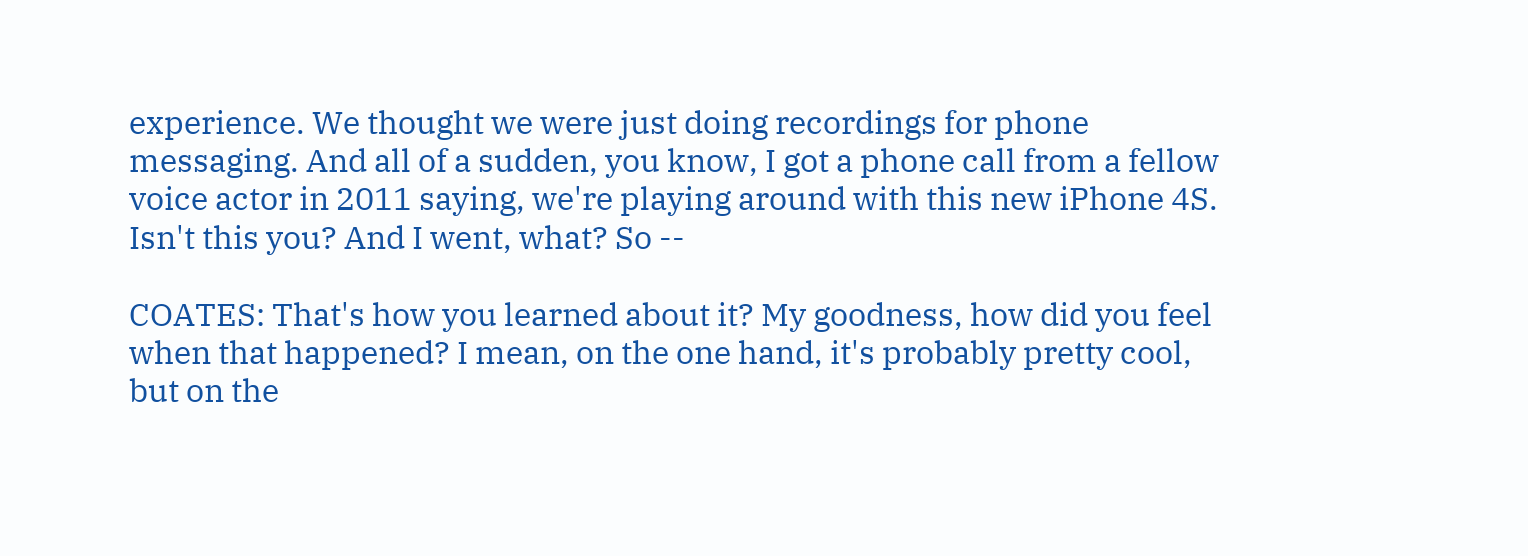experience. We thought we were just doing recordings for phone messaging. And all of a sudden, you know, I got a phone call from a fellow voice actor in 2011 saying, we're playing around with this new iPhone 4S. Isn't this you? And I went, what? So --

COATES: That's how you learned about it? My goodness, how did you feel when that happened? I mean, on the one hand, it's probably pretty cool, but on the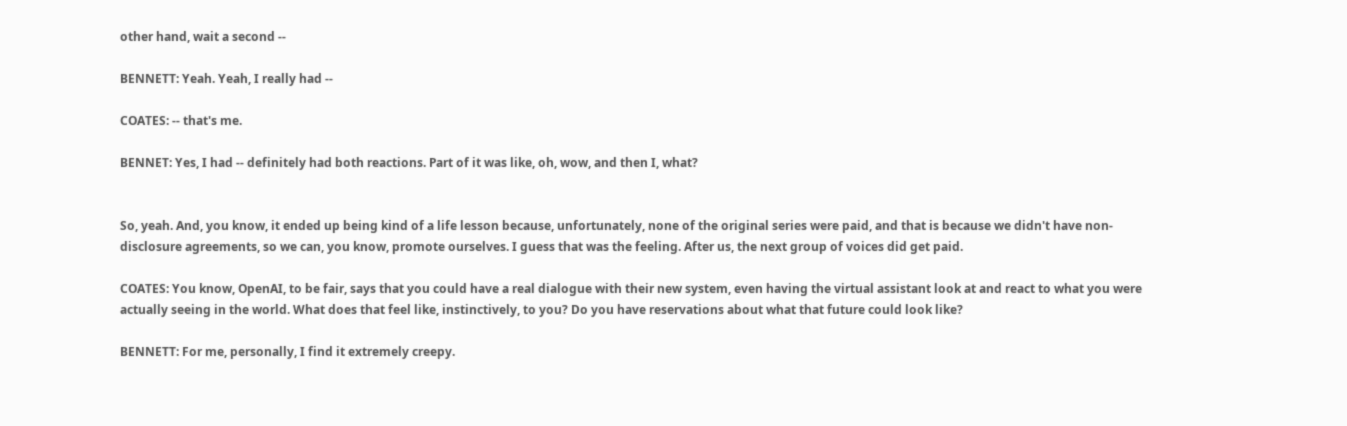other hand, wait a second --

BENNETT: Yeah. Yeah, I really had --

COATES: -- that's me.

BENNET: Yes, I had -- definitely had both reactions. Part of it was like, oh, wow, and then I, what?


So, yeah. And, you know, it ended up being kind of a life lesson because, unfortunately, none of the original series were paid, and that is because we didn't have non-disclosure agreements, so we can, you know, promote ourselves. I guess that was the feeling. After us, the next group of voices did get paid.

COATES: You know, OpenAI, to be fair, says that you could have a real dialogue with their new system, even having the virtual assistant look at and react to what you were actually seeing in the world. What does that feel like, instinctively, to you? Do you have reservations about what that future could look like?

BENNETT: For me, personally, I find it extremely creepy.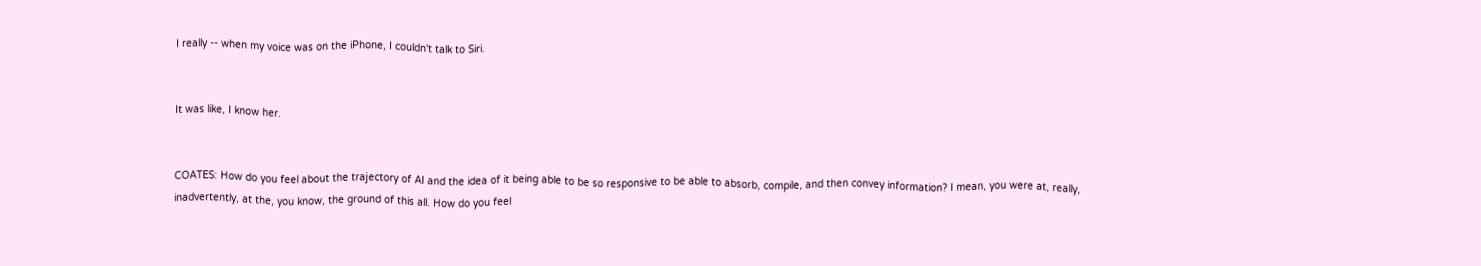I really -- when my voice was on the iPhone, I couldn't talk to Siri.


It was like, I know her.


COATES: How do you feel about the trajectory of AI and the idea of it being able to be so responsive to be able to absorb, compile, and then convey information? I mean, you were at, really, inadvertently, at the, you know, the ground of this all. How do you feel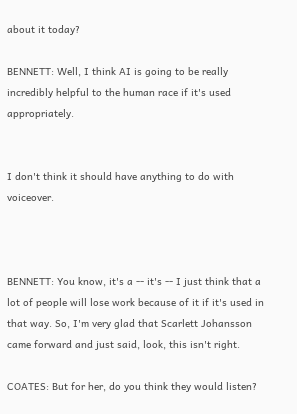about it today?

BENNETT: Well, I think AI is going to be really incredibly helpful to the human race if it's used appropriately.


I don't think it should have anything to do with voiceover.



BENNETT: You know, it's a -- it's -- I just think that a lot of people will lose work because of it if it's used in that way. So, I'm very glad that Scarlett Johansson came forward and just said, look, this isn't right.

COATES: But for her, do you think they would listen?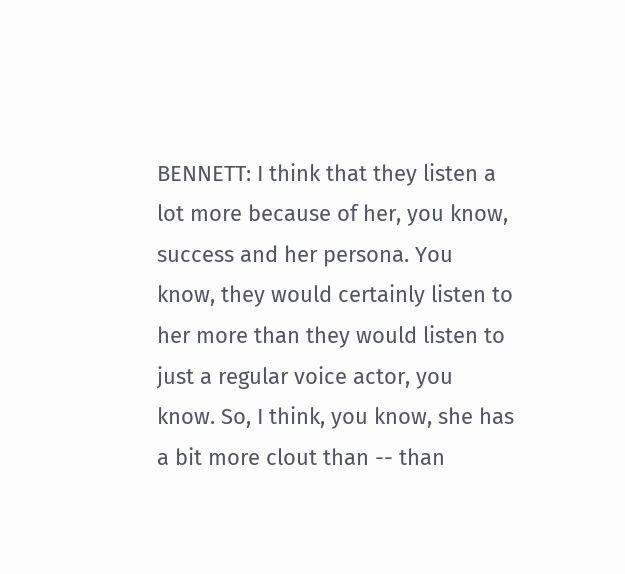BENNETT: I think that they listen a lot more because of her, you know, success and her persona. You know, they would certainly listen to her more than they would listen to just a regular voice actor, you know. So, I think, you know, she has a bit more clout than -- than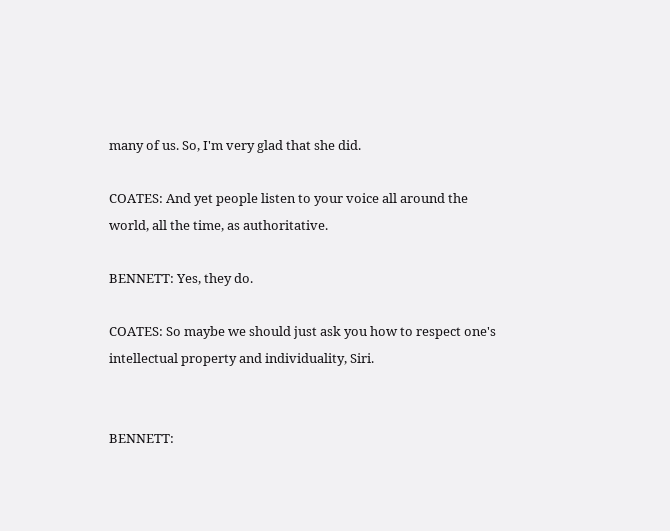many of us. So, I'm very glad that she did.

COATES: And yet people listen to your voice all around the world, all the time, as authoritative.

BENNETT: Yes, they do.

COATES: So maybe we should just ask you how to respect one's intellectual property and individuality, Siri.


BENNETT: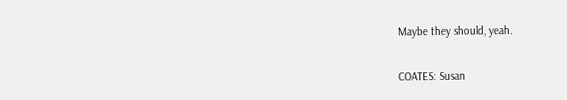Maybe they should, yeah.


COATES: Susan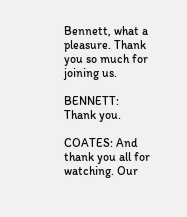Bennett, what a pleasure. Thank you so much for joining us.

BENNETT: Thank you.

COATES: And thank you all for watching. Our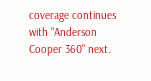coverage continues with "Anderson Cooper 360" next.